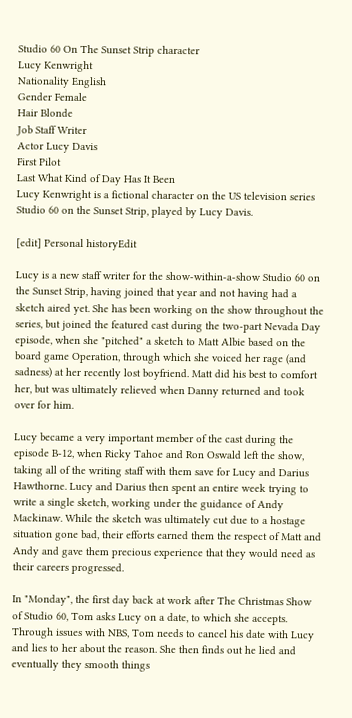Studio 60 On The Sunset Strip character
Lucy Kenwright
Nationality English
Gender Female
Hair Blonde
Job Staff Writer
Actor Lucy Davis
First Pilot
Last What Kind of Day Has It Been
Lucy Kenwright is a fictional character on the US television series Studio 60 on the Sunset Strip, played by Lucy Davis.

[edit] Personal historyEdit

Lucy is a new staff writer for the show-within-a-show Studio 60 on the Sunset Strip, having joined that year and not having had a sketch aired yet. She has been working on the show throughout the series, but joined the featured cast during the two-part Nevada Day episode, when she "pitched" a sketch to Matt Albie based on the board game Operation, through which she voiced her rage (and sadness) at her recently lost boyfriend. Matt did his best to comfort her, but was ultimately relieved when Danny returned and took over for him.

Lucy became a very important member of the cast during the episode B-12, when Ricky Tahoe and Ron Oswald left the show, taking all of the writing staff with them save for Lucy and Darius Hawthorne. Lucy and Darius then spent an entire week trying to write a single sketch, working under the guidance of Andy Mackinaw. While the sketch was ultimately cut due to a hostage situation gone bad, their efforts earned them the respect of Matt and Andy and gave them precious experience that they would need as their careers progressed.

In "Monday", the first day back at work after The Christmas Show of Studio 60, Tom asks Lucy on a date, to which she accepts. Through issues with NBS, Tom needs to cancel his date with Lucy and lies to her about the reason. She then finds out he lied and eventually they smooth things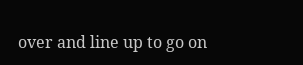over and line up to go on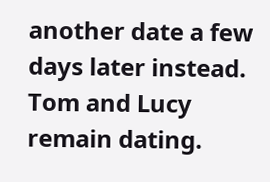another date a few days later instead. Tom and Lucy remain dating.